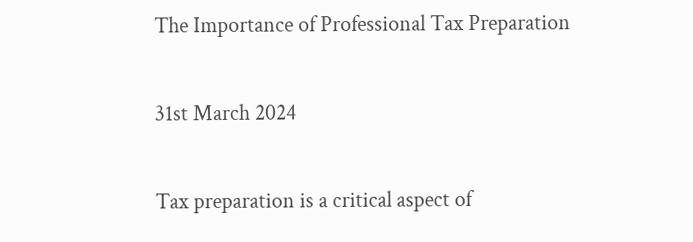The Importance of Professional Tax Preparation

31st March 2024

Tax preparation is a critical aspect of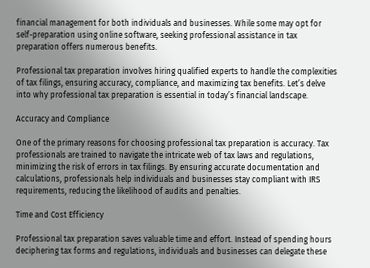financial management for both individuals and businesses. While some may opt for self-preparation using online software, seeking professional assistance in tax preparation offers numerous benefits.

Professional tax preparation involves hiring qualified experts to handle the complexities of tax filings, ensuring accuracy, compliance, and maximizing tax benefits. Let’s delve into why professional tax preparation is essential in today’s financial landscape.

Accuracy and Compliance

One of the primary reasons for choosing professional tax preparation is accuracy. Tax professionals are trained to navigate the intricate web of tax laws and regulations, minimizing the risk of errors in tax filings. By ensuring accurate documentation and calculations, professionals help individuals and businesses stay compliant with IRS requirements, reducing the likelihood of audits and penalties.

Time and Cost Efficiency

Professional tax preparation saves valuable time and effort. Instead of spending hours deciphering tax forms and regulations, individuals and businesses can delegate these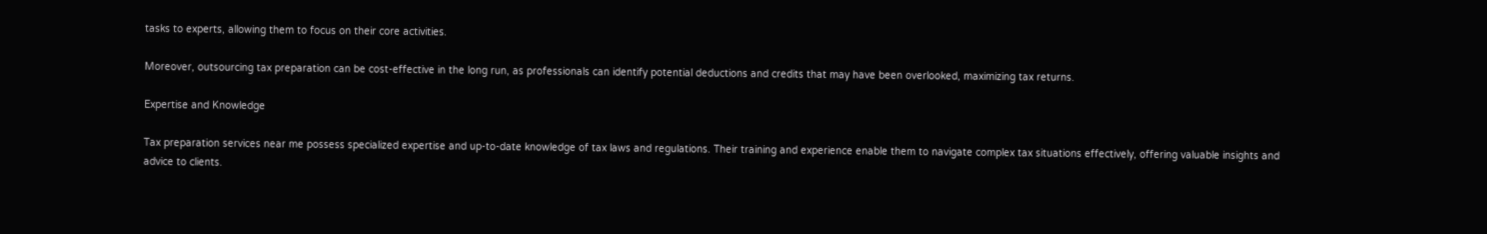tasks to experts, allowing them to focus on their core activities.

Moreover, outsourcing tax preparation can be cost-effective in the long run, as professionals can identify potential deductions and credits that may have been overlooked, maximizing tax returns.

Expertise and Knowledge

Tax preparation services near me possess specialized expertise and up-to-date knowledge of tax laws and regulations. Their training and experience enable them to navigate complex tax situations effectively, offering valuable insights and advice to clients.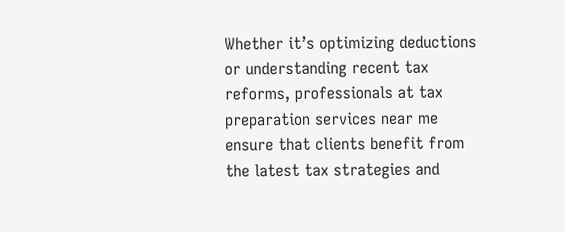Whether it’s optimizing deductions or understanding recent tax reforms, professionals at tax preparation services near me ensure that clients benefit from the latest tax strategies and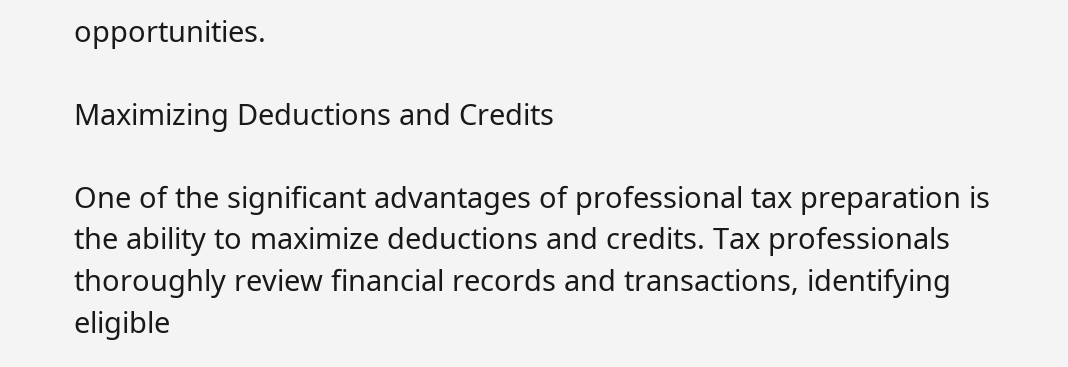opportunities.

Maximizing Deductions and Credits

One of the significant advantages of professional tax preparation is the ability to maximize deductions and credits. Tax professionals thoroughly review financial records and transactions, identifying eligible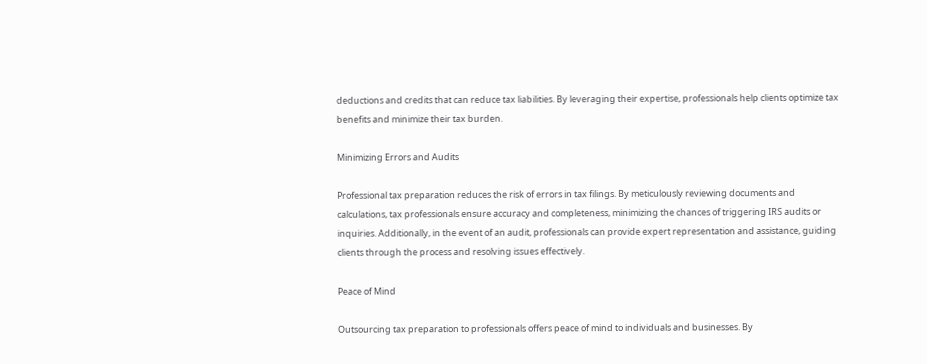deductions and credits that can reduce tax liabilities. By leveraging their expertise, professionals help clients optimize tax benefits and minimize their tax burden.

Minimizing Errors and Audits

Professional tax preparation reduces the risk of errors in tax filings. By meticulously reviewing documents and calculations, tax professionals ensure accuracy and completeness, minimizing the chances of triggering IRS audits or inquiries. Additionally, in the event of an audit, professionals can provide expert representation and assistance, guiding clients through the process and resolving issues effectively.

Peace of Mind

Outsourcing tax preparation to professionals offers peace of mind to individuals and businesses. By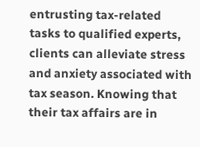entrusting tax-related tasks to qualified experts, clients can alleviate stress and anxiety associated with tax season. Knowing that their tax affairs are in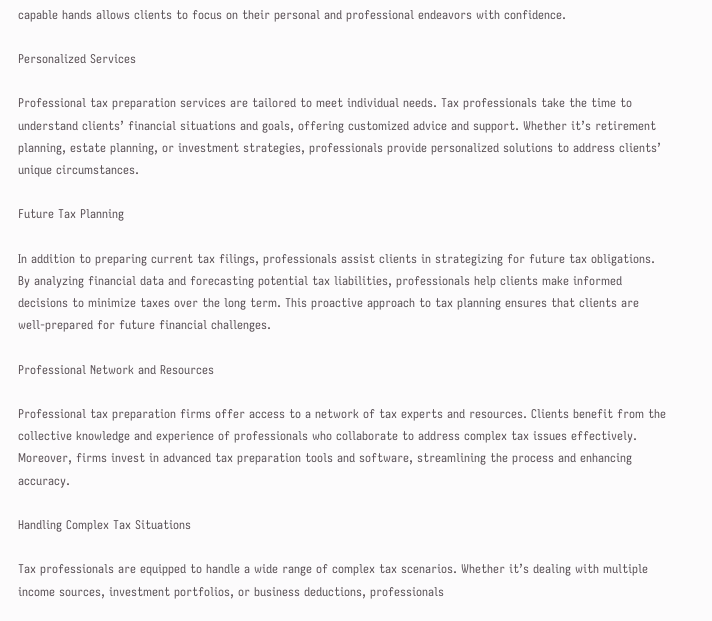capable hands allows clients to focus on their personal and professional endeavors with confidence.

Personalized Services

Professional tax preparation services are tailored to meet individual needs. Tax professionals take the time to understand clients’ financial situations and goals, offering customized advice and support. Whether it’s retirement planning, estate planning, or investment strategies, professionals provide personalized solutions to address clients’ unique circumstances.

Future Tax Planning

In addition to preparing current tax filings, professionals assist clients in strategizing for future tax obligations. By analyzing financial data and forecasting potential tax liabilities, professionals help clients make informed decisions to minimize taxes over the long term. This proactive approach to tax planning ensures that clients are well-prepared for future financial challenges.

Professional Network and Resources

Professional tax preparation firms offer access to a network of tax experts and resources. Clients benefit from the collective knowledge and experience of professionals who collaborate to address complex tax issues effectively. Moreover, firms invest in advanced tax preparation tools and software, streamlining the process and enhancing accuracy.

Handling Complex Tax Situations

Tax professionals are equipped to handle a wide range of complex tax scenarios. Whether it’s dealing with multiple income sources, investment portfolios, or business deductions, professionals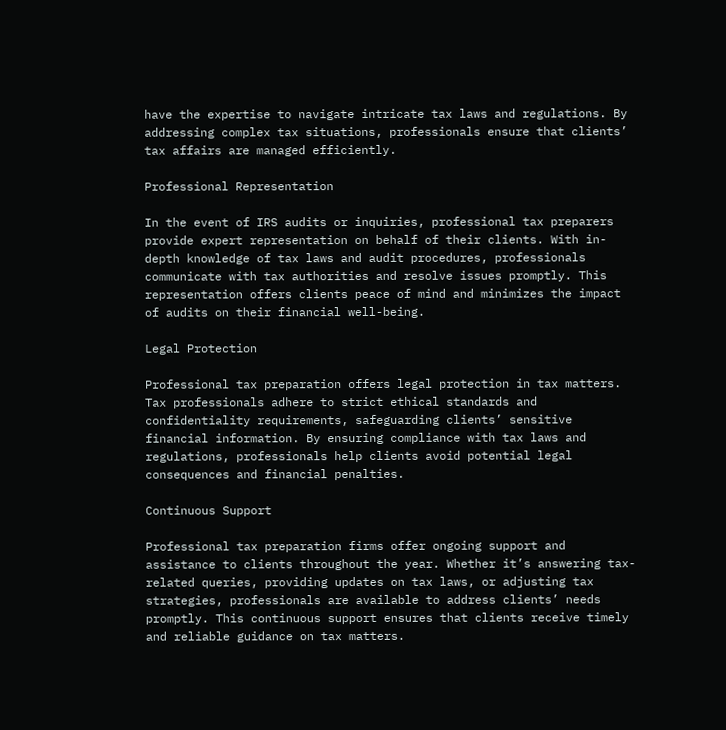have the expertise to navigate intricate tax laws and regulations. By addressing complex tax situations, professionals ensure that clients’ tax affairs are managed efficiently.

Professional Representation

In the event of IRS audits or inquiries, professional tax preparers provide expert representation on behalf of their clients. With in-depth knowledge of tax laws and audit procedures, professionals communicate with tax authorities and resolve issues promptly. This representation offers clients peace of mind and minimizes the impact of audits on their financial well-being.

Legal Protection

Professional tax preparation offers legal protection in tax matters. Tax professionals adhere to strict ethical standards and confidentiality requirements, safeguarding clients’ sensitive financial information. By ensuring compliance with tax laws and regulations, professionals help clients avoid potential legal consequences and financial penalties.

Continuous Support

Professional tax preparation firms offer ongoing support and assistance to clients throughout the year. Whether it’s answering tax-related queries, providing updates on tax laws, or adjusting tax strategies, professionals are available to address clients’ needs promptly. This continuous support ensures that clients receive timely and reliable guidance on tax matters.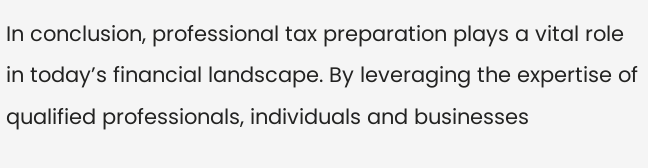In conclusion, professional tax preparation plays a vital role in today’s financial landscape. By leveraging the expertise of qualified professionals, individuals and businesses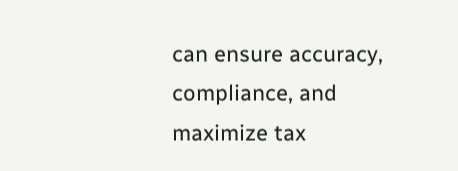can ensure accuracy, compliance, and maximize tax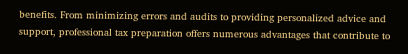benefits. From minimizing errors and audits to providing personalized advice and support, professional tax preparation offers numerous advantages that contribute to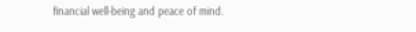financial well-being and peace of mind.